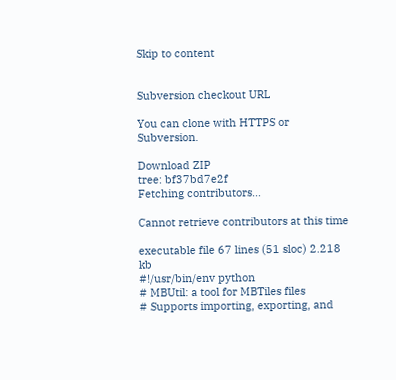Skip to content


Subversion checkout URL

You can clone with HTTPS or Subversion.

Download ZIP
tree: bf37bd7e2f
Fetching contributors…

Cannot retrieve contributors at this time

executable file 67 lines (51 sloc) 2.218 kb
#!/usr/bin/env python
# MBUtil: a tool for MBTiles files
# Supports importing, exporting, and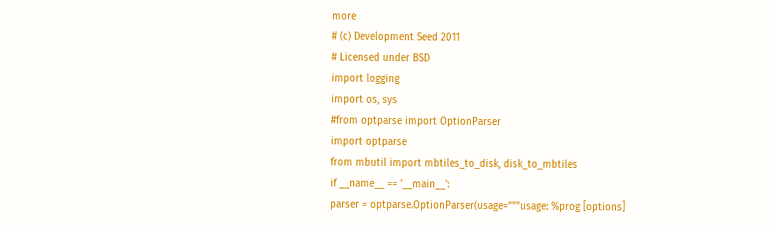more
# (c) Development Seed 2011
# Licensed under BSD
import logging
import os, sys
#from optparse import OptionParser
import optparse
from mbutil import mbtiles_to_disk, disk_to_mbtiles
if __name__ == '__main__':
parser = optparse.OptionParser(usage="""usage: %prog [options]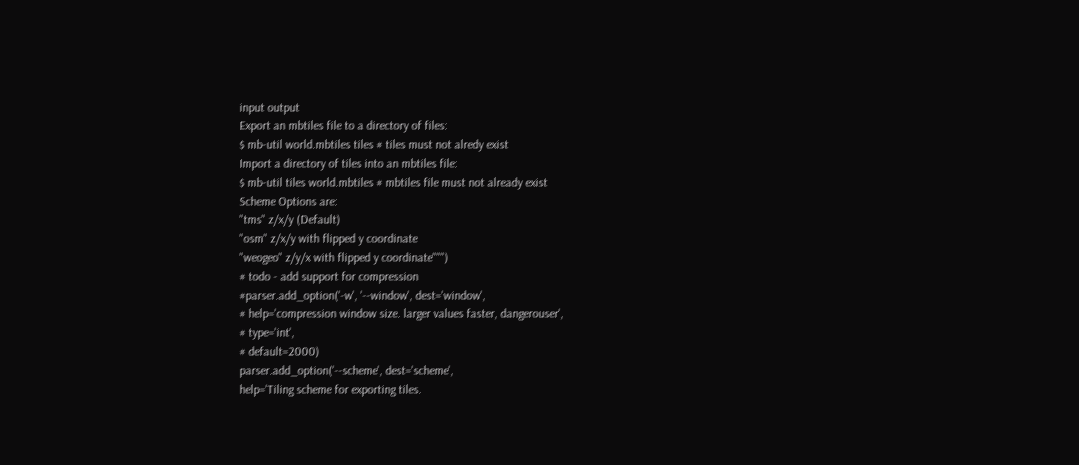input output
Export an mbtiles file to a directory of files:
$ mb-util world.mbtiles tiles # tiles must not alredy exist
Import a directory of tiles into an mbtiles file:
$ mb-util tiles world.mbtiles # mbtiles file must not already exist
Scheme Options are:
"tms" z/x/y (Default)
"osm" z/x/y with flipped y coordinate
"weogeo" z/y/x with flipped y coordinate""")
# todo - add support for compression
#parser.add_option('-w', '--window', dest='window',
# help='compression window size. larger values faster, dangerouser',
# type='int',
# default=2000)
parser.add_option('--scheme', dest='scheme',
help='Tiling scheme for exporting tiles.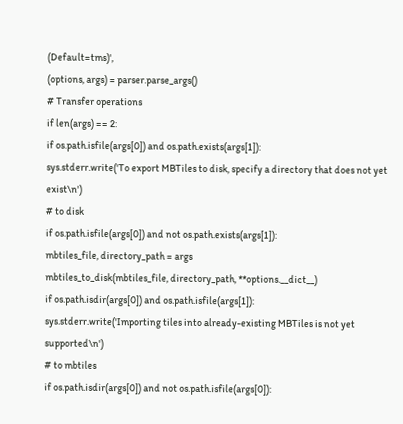(Default=tms)',
(options, args) = parser.parse_args()
# Transfer operations
if len(args) == 2:
if os.path.isfile(args[0]) and os.path.exists(args[1]):
sys.stderr.write('To export MBTiles to disk, specify a directory that does not yet exist\n')
# to disk
if os.path.isfile(args[0]) and not os.path.exists(args[1]):
mbtiles_file, directory_path = args
mbtiles_to_disk(mbtiles_file, directory_path, **options.__dict__)
if os.path.isdir(args[0]) and os.path.isfile(args[1]):
sys.stderr.write('Importing tiles into already-existing MBTiles is not yet supported\n')
# to mbtiles
if os.path.isdir(args[0]) and not os.path.isfile(args[0]):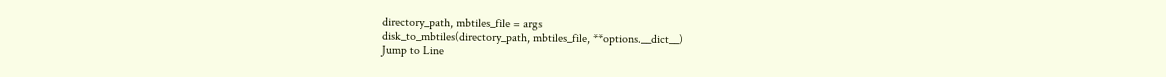directory_path, mbtiles_file = args
disk_to_mbtiles(directory_path, mbtiles_file, **options.__dict__)
Jump to Line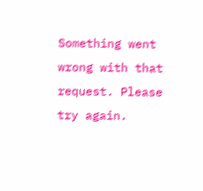Something went wrong with that request. Please try again.